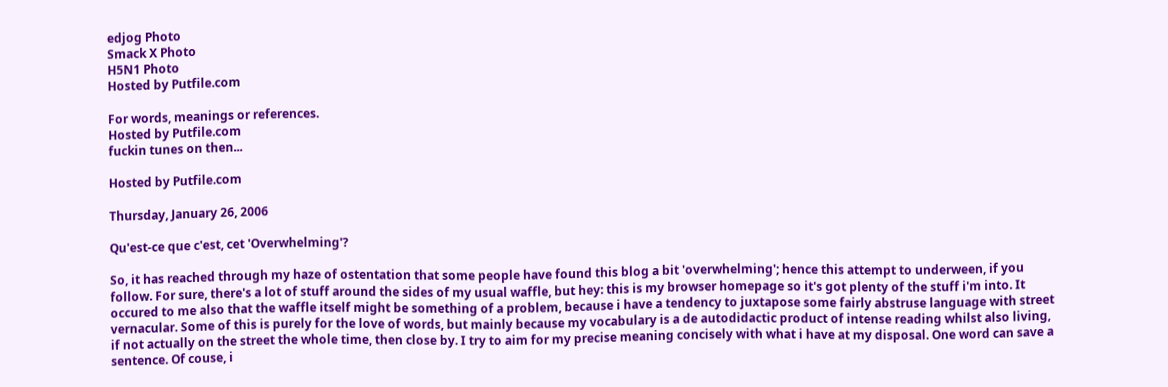edjog Photo
Smack X Photo
H5N1 Photo
Hosted by Putfile.com

For words, meanings or references.
Hosted by Putfile.com
fuckin tunes on then...

Hosted by Putfile.com

Thursday, January 26, 2006

Qu'est-ce que c'est, cet 'Overwhelming'?

So, it has reached through my haze of ostentation that some people have found this blog a bit 'overwhelming'; hence this attempt to underween, if you follow. For sure, there's a lot of stuff around the sides of my usual waffle, but hey: this is my browser homepage so it's got plenty of the stuff i'm into. It occured to me also that the waffle itself might be something of a problem, because i have a tendency to juxtapose some fairly abstruse language with street vernacular. Some of this is purely for the love of words, but mainly because my vocabulary is a de autodidactic product of intense reading whilst also living, if not actually on the street the whole time, then close by. I try to aim for my precise meaning concisely with what i have at my disposal. One word can save a sentence. Of couse, i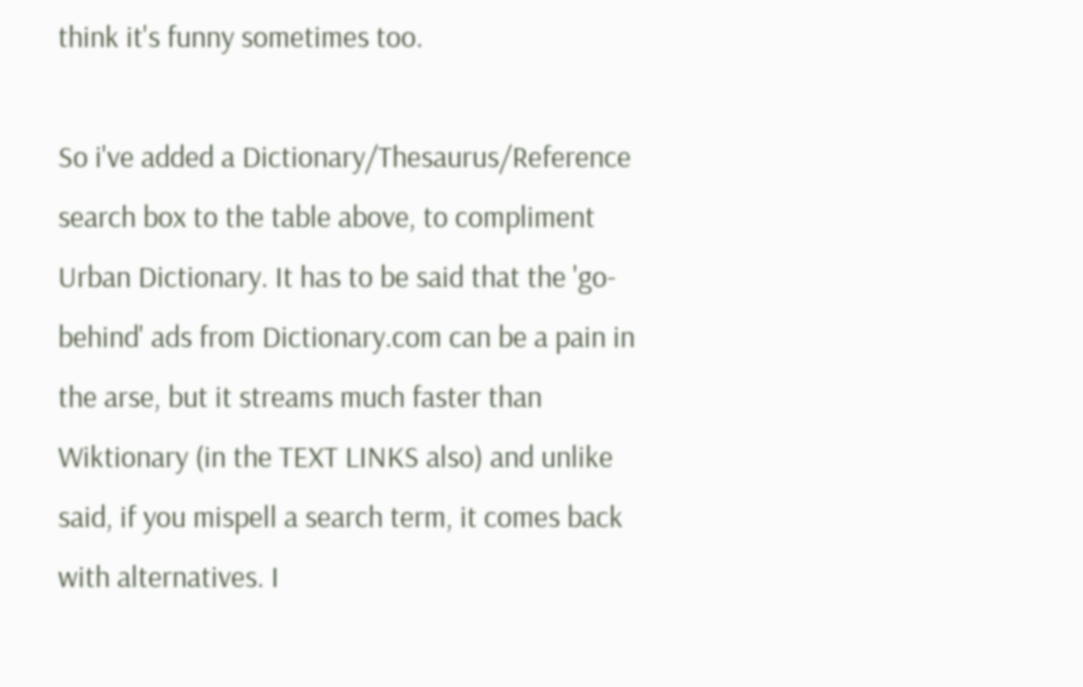think it's funny sometimes too.

So i've added a Dictionary/Thesaurus/Reference search box to the table above, to compliment Urban Dictionary. It has to be said that the 'go-behind' ads from Dictionary.com can be a pain in the arse, but it streams much faster than Wiktionary (in the TEXT LINKS also) and unlike said, if you mispell a search term, it comes back with alternatives. I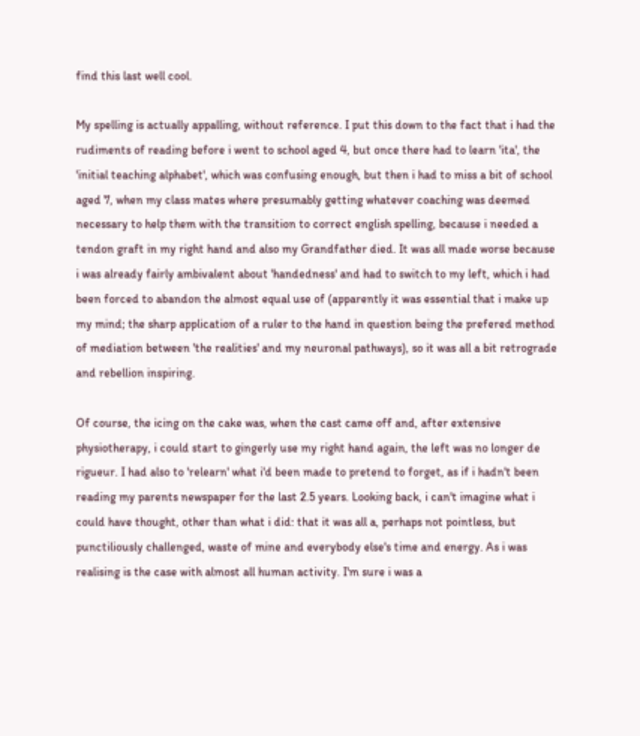find this last well cool.

My spelling is actually appalling, without reference. I put this down to the fact that i had the rudiments of reading before i went to school aged 4, but once there had to learn 'ita', the 'initial teaching alphabet', which was confusing enough, but then i had to miss a bit of school aged 7, when my class mates where presumably getting whatever coaching was deemed necessary to help them with the transition to correct english spelling, because i needed a tendon graft in my right hand and also my Grandfather died. It was all made worse because i was already fairly ambivalent about 'handedness' and had to switch to my left, which i had been forced to abandon the almost equal use of (apparently it was essential that i make up my mind; the sharp application of a ruler to the hand in question being the prefered method of mediation between 'the realities' and my neuronal pathways), so it was all a bit retrograde and rebellion inspiring.

Of course, the icing on the cake was, when the cast came off and, after extensive physiotherapy, i could start to gingerly use my right hand again, the left was no longer de rigueur. I had also to 'relearn' what i'd been made to pretend to forget, as if i hadn't been reading my parents newspaper for the last 2.5 years. Looking back, i can't imagine what i could have thought, other than what i did: that it was all a, perhaps not pointless, but punctiliously challenged, waste of mine and everybody else's time and energy. As i was realising is the case with almost all human activity. I'm sure i was a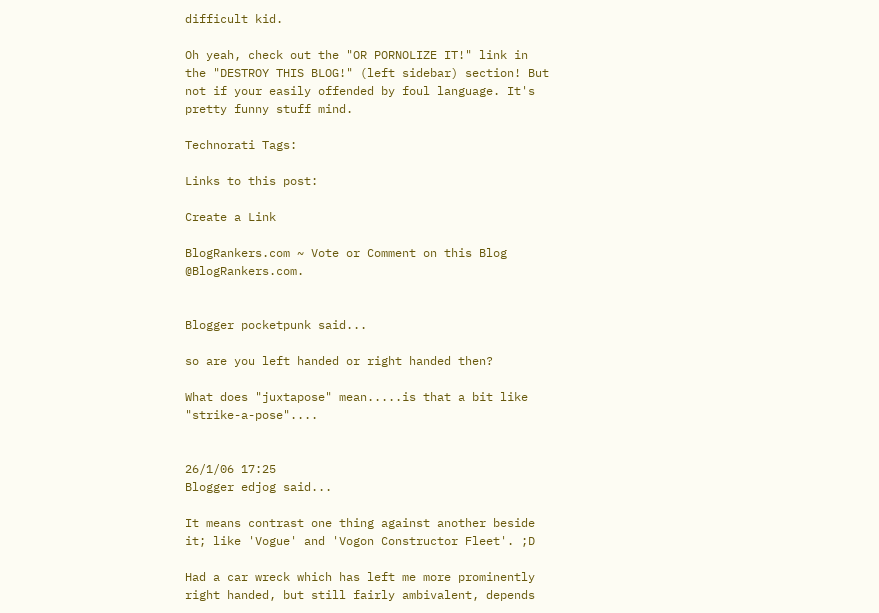difficult kid.

Oh yeah, check out the "OR PORNOLIZE IT!" link in the "DESTROY THIS BLOG!" (left sidebar) section! But not if your easily offended by foul language. It's pretty funny stuff mind.

Technorati Tags:

Links to this post:

Create a Link

BlogRankers.com ~ Vote or Comment on this Blog @BlogRankers.com.


Blogger pocketpunk said...

so are you left handed or right handed then?

What does "juxtapose" mean.....is that a bit like "strike-a-pose"....


26/1/06 17:25
Blogger edjog said...

It means contrast one thing against another beside it; like 'Vogue' and 'Vogon Constructor Fleet'. ;D

Had a car wreck which has left me more prominently right handed, but still fairly ambivalent, depends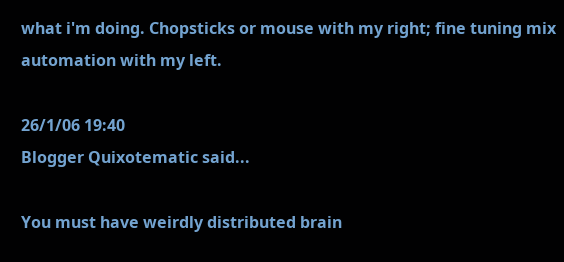what i'm doing. Chopsticks or mouse with my right; fine tuning mix automation with my left.

26/1/06 19:40
Blogger Quixotematic said...

You must have weirdly distributed brain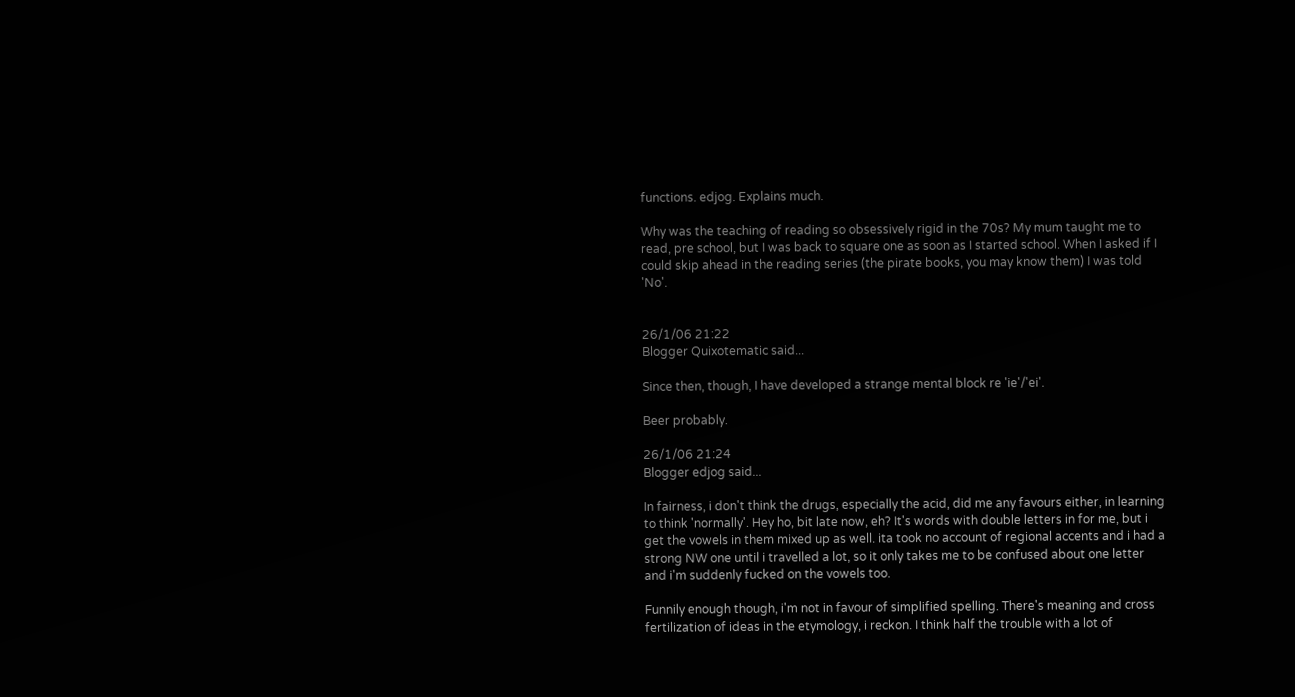functions. edjog. Explains much.

Why was the teaching of reading so obsessively rigid in the 70s? My mum taught me to read, pre school, but I was back to square one as soon as I started school. When I asked if I could skip ahead in the reading series (the pirate books, you may know them) I was told 'No'.


26/1/06 21:22
Blogger Quixotematic said...

Since then, though, I have developed a strange mental block re 'ie'/'ei'.

Beer probably.

26/1/06 21:24
Blogger edjog said...

In fairness, i don't think the drugs, especially the acid, did me any favours either, in learning to think 'normally'. Hey ho, bit late now, eh? It's words with double letters in for me, but i get the vowels in them mixed up as well. ita took no account of regional accents and i had a strong NW one until i travelled a lot, so it only takes me to be confused about one letter and i'm suddenly fucked on the vowels too.

Funnily enough though, i'm not in favour of simplified spelling. There's meaning and cross fertilization of ideas in the etymology, i reckon. I think half the trouble with a lot of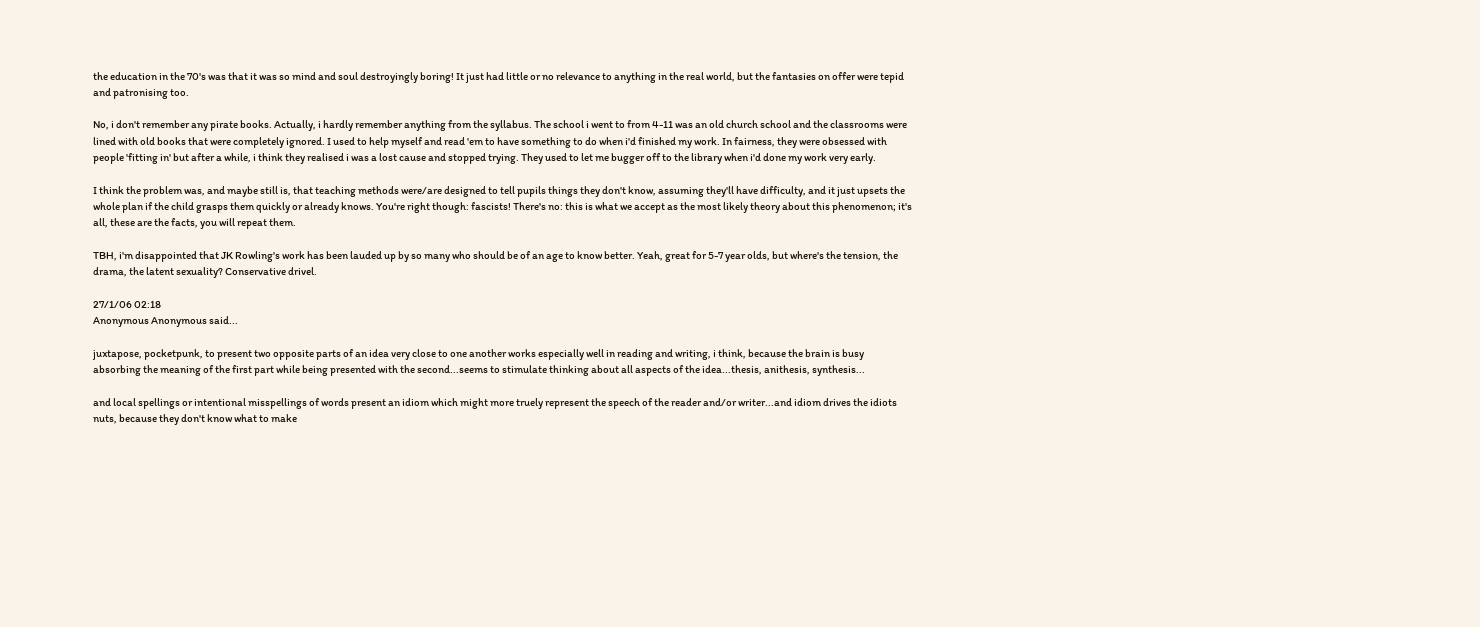the education in the 70's was that it was so mind and soul destroyingly boring! It just had little or no relevance to anything in the real world, but the fantasies on offer were tepid and patronising too.

No, i don't remember any pirate books. Actually, i hardly remember anything from the syllabus. The school i went to from 4-11 was an old church school and the classrooms were lined with old books that were completely ignored. I used to help myself and read 'em to have something to do when i'd finished my work. In fairness, they were obsessed with people 'fitting in' but after a while, i think they realised i was a lost cause and stopped trying. They used to let me bugger off to the library when i'd done my work very early.

I think the problem was, and maybe still is, that teaching methods were/are designed to tell pupils things they don't know, assuming they'll have difficulty, and it just upsets the whole plan if the child grasps them quickly or already knows. You're right though: fascists! There's no: this is what we accept as the most likely theory about this phenomenon; it's all, these are the facts, you will repeat them.

TBH, i'm disappointed that JK Rowling's work has been lauded up by so many who should be of an age to know better. Yeah, great for 5-7 year olds, but where's the tension, the drama, the latent sexuality? Conservative drivel.

27/1/06 02:18
Anonymous Anonymous said...

juxtapose, pocketpunk, to present two opposite parts of an idea very close to one another works especially well in reading and writing, i think, because the brain is busy absorbing the meaning of the first part while being presented with the second...seems to stimulate thinking about all aspects of the idea...thesis, anithesis, synthesis...

and local spellings or intentional misspellings of words present an idiom which might more truely represent the speech of the reader and/or writer...and idiom drives the idiots nuts, because they don't know what to make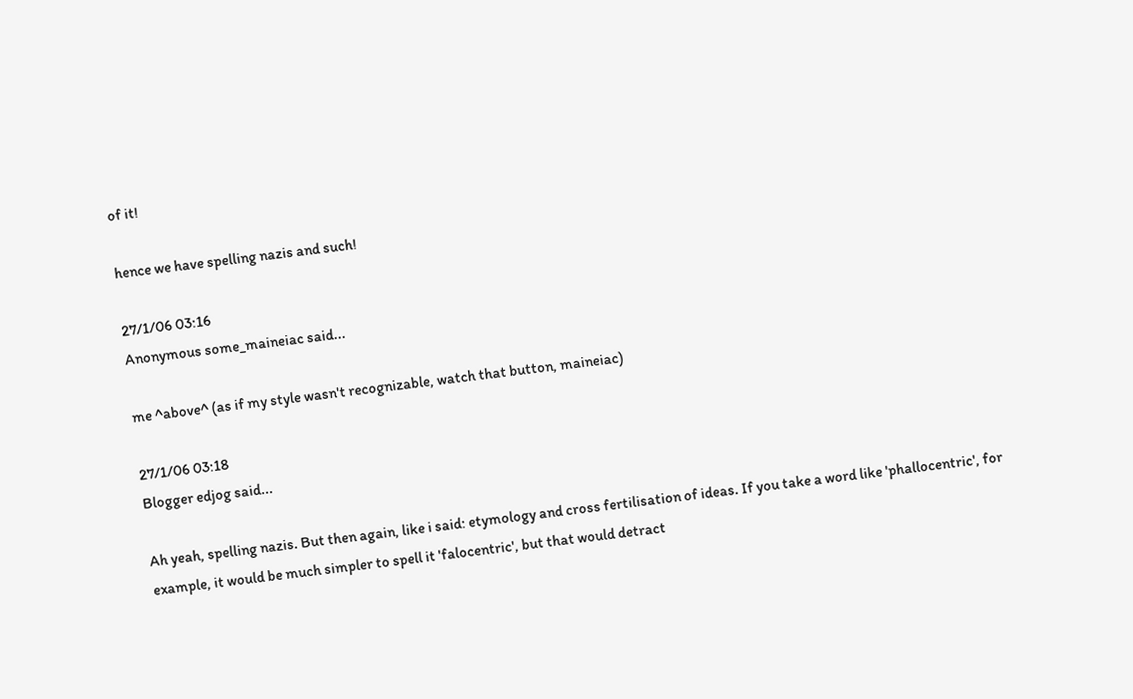of it!

hence we have spelling nazis and such!

27/1/06 03:16
Anonymous some_maineiac said...

me ^above^ (as if my style wasn't recognizable, watch that button, maineiac)

27/1/06 03:18
Blogger edjog said...

Ah yeah, spelling nazis. But then again, like i said: etymology and cross fertilisation of ideas. If you take a word like 'phallocentric', for example, it would be much simpler to spell it 'falocentric', but that would detract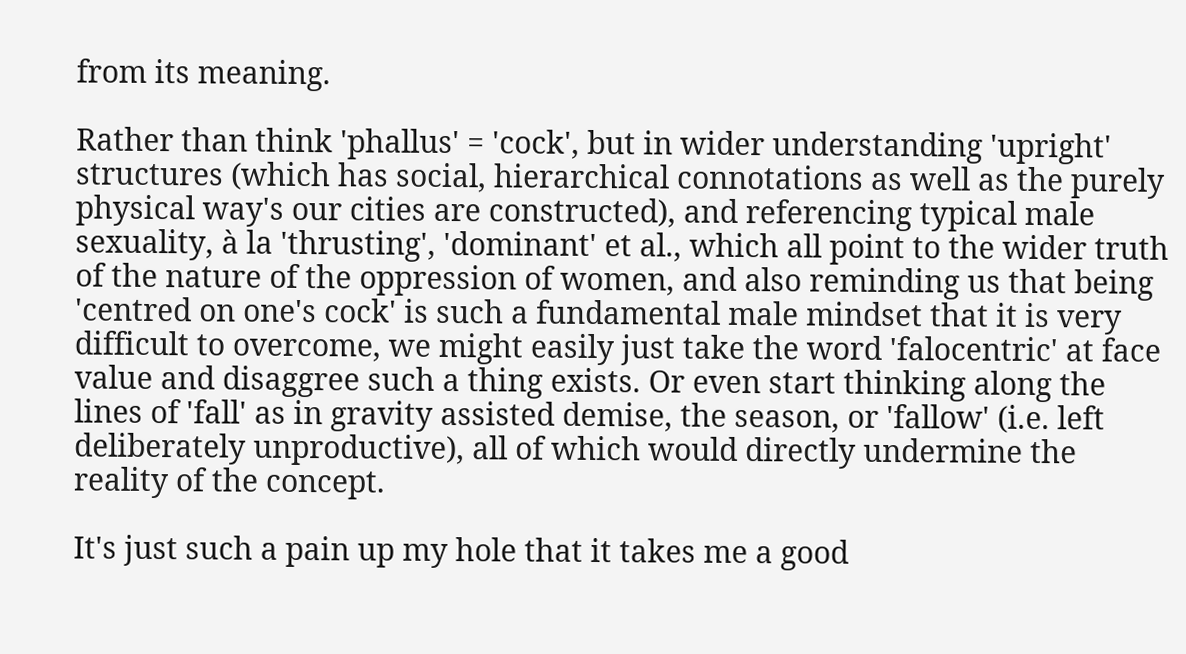from its meaning.

Rather than think 'phallus' = 'cock', but in wider understanding 'upright' structures (which has social, hierarchical connotations as well as the purely physical way's our cities are constructed), and referencing typical male sexuality, à la 'thrusting', 'dominant' et al., which all point to the wider truth of the nature of the oppression of women, and also reminding us that being 'centred on one's cock' is such a fundamental male mindset that it is very difficult to overcome, we might easily just take the word 'falocentric' at face value and disaggree such a thing exists. Or even start thinking along the lines of 'fall' as in gravity assisted demise, the season, or 'fallow' (i.e. left deliberately unproductive), all of which would directly undermine the reality of the concept.

It's just such a pain up my hole that it takes me a good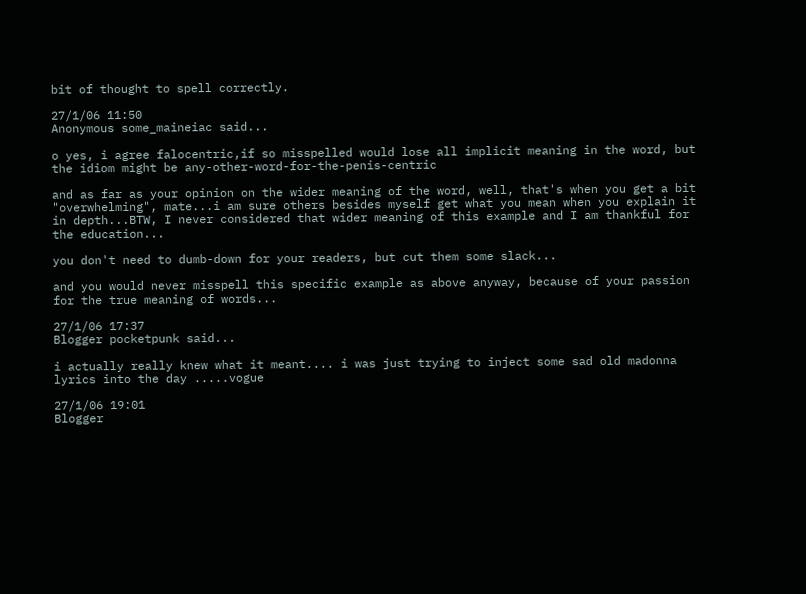bit of thought to spell correctly.

27/1/06 11:50
Anonymous some_maineiac said...

o yes, i agree falocentric,if so misspelled would lose all implicit meaning in the word, but the idiom might be any-other-word-for-the-penis-centric

and as far as your opinion on the wider meaning of the word, well, that's when you get a bit "overwhelming", mate...i am sure others besides myself get what you mean when you explain it in depth...BTW, I never considered that wider meaning of this example and I am thankful for the education...

you don't need to dumb-down for your readers, but cut them some slack...

and you would never misspell this specific example as above anyway, because of your passion for the true meaning of words...

27/1/06 17:37
Blogger pocketpunk said...

i actually really knew what it meant.... i was just trying to inject some sad old madonna lyrics into the day .....vogue

27/1/06 19:01
Blogger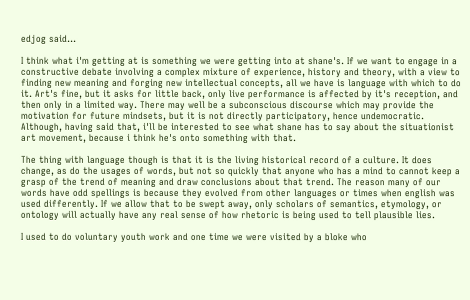edjog said...

I think what i'm getting at is something we were getting into at shane's. If we want to engage in a constructive debate involving a complex mixture of experience, history and theory, with a view to finding new meaning and forging new intellectual concepts, all we have is language with which to do it. Art's fine, but it asks for little back, only live performance is affected by it's reception, and then only in a limited way. There may well be a subconscious discourse which may provide the motivation for future mindsets, but it is not directly participatory, hence undemocratic. Although, having said that, i'll be interested to see what shane has to say about the situationist art movement, because i think he's onto something with that.

The thing with language though is that it is the living historical record of a culture. It does change, as do the usages of words, but not so quickly that anyone who has a mind to cannot keep a grasp of the trend of meaning and draw conclusions about that trend. The reason many of our words have odd spellings is because they evolved from other languages or times when english was used differently. If we allow that to be swept away, only scholars of semantics, etymology, or ontology will actually have any real sense of how rhetoric is being used to tell plausible lies.

I used to do voluntary youth work and one time we were visited by a bloke who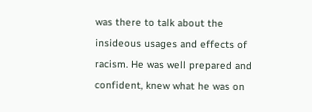was there to talk about the insideous usages and effects of racism. He was well prepared and confident, knew what he was on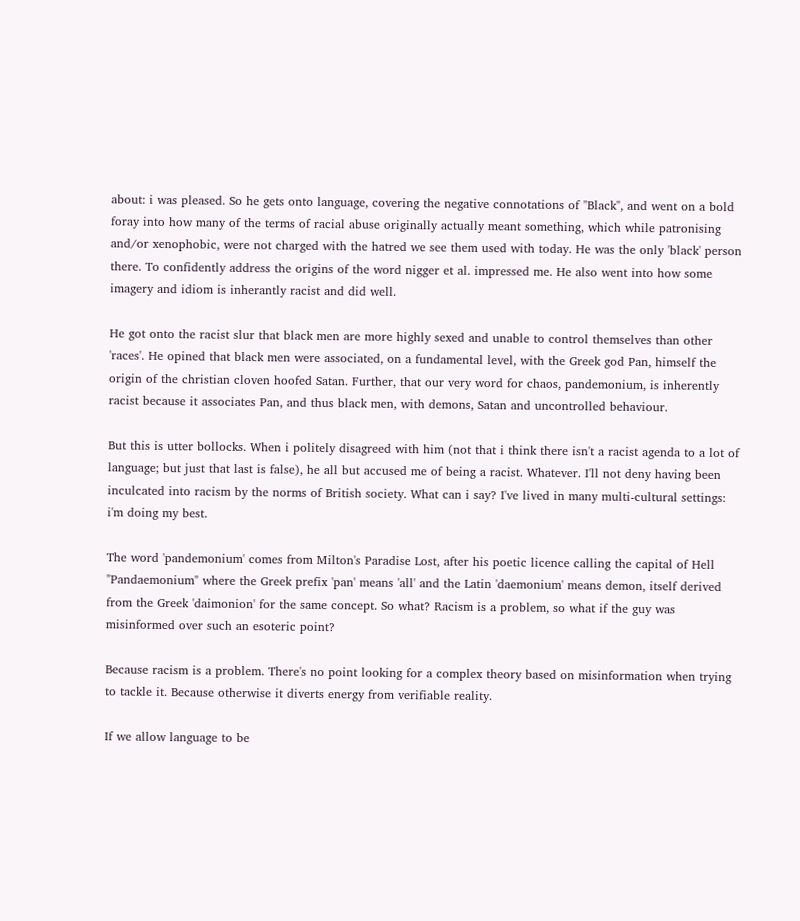about: i was pleased. So he gets onto language, covering the negative connotations of "Black", and went on a bold foray into how many of the terms of racial abuse originally actually meant something, which while patronising and/or xenophobic, were not charged with the hatred we see them used with today. He was the only 'black' person there. To confidently address the origins of the word nigger et al. impressed me. He also went into how some imagery and idiom is inherantly racist and did well.

He got onto the racist slur that black men are more highly sexed and unable to control themselves than other 'races'. He opined that black men were associated, on a fundamental level, with the Greek god Pan, himself the origin of the christian cloven hoofed Satan. Further, that our very word for chaos, pandemonium, is inherently racist because it associates Pan, and thus black men, with demons, Satan and uncontrolled behaviour.

But this is utter bollocks. When i politely disagreed with him (not that i think there isn't a racist agenda to a lot of language; but just that last is false), he all but accused me of being a racist. Whatever. I'll not deny having been inculcated into racism by the norms of British society. What can i say? I've lived in many multi-cultural settings: i'm doing my best.

The word 'pandemonium' comes from Milton's Paradise Lost, after his poetic licence calling the capital of Hell "Pandaemonium" where the Greek prefix 'pan' means 'all' and the Latin 'daemonium' means demon, itself derived from the Greek 'daimonion' for the same concept. So what? Racism is a problem, so what if the guy was misinformed over such an esoteric point?

Because racism is a problem. There's no point looking for a complex theory based on misinformation when trying to tackle it. Because otherwise it diverts energy from verifiable reality.

If we allow language to be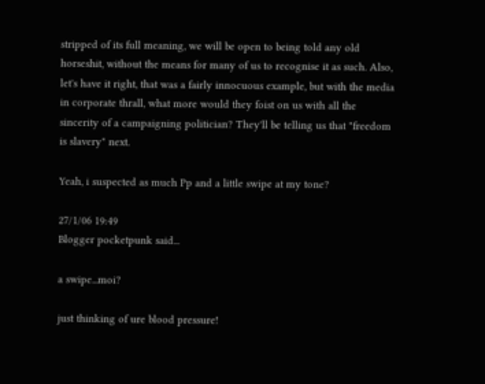stripped of its full meaning, we will be open to being told any old horseshit, without the means for many of us to recognise it as such. Also, let's have it right, that was a fairly innocuous example, but with the media in corporate thrall, what more would they foist on us with all the sincerity of a campaigning politician? They'll be telling us that "freedom is slavery" next.

Yeah, i suspected as much Pp and a little swipe at my tone?

27/1/06 19:49
Blogger pocketpunk said...

a swipe...moi?

just thinking of ure blood pressure!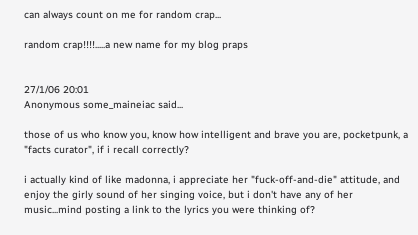can always count on me for random crap...

random crap!!!!.....a new name for my blog praps


27/1/06 20:01
Anonymous some_maineiac said...

those of us who know you, know how intelligent and brave you are, pocketpunk, a "facts curator", if i recall correctly?

i actually kind of like madonna, i appreciate her "fuck-off-and-die" attitude, and enjoy the girly sound of her singing voice, but i don't have any of her music...mind posting a link to the lyrics you were thinking of?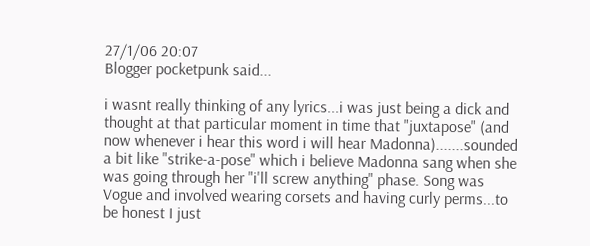27/1/06 20:07
Blogger pocketpunk said...

i wasnt really thinking of any lyrics...i was just being a dick and thought at that particular moment in time that "juxtapose" (and now whenever i hear this word i will hear Madonna).......sounded a bit like "strike-a-pose" which i believe Madonna sang when she was going through her "i'll screw anything" phase. Song was Vogue and involved wearing corsets and having curly perms...to be honest I just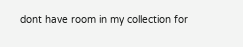dont have room in my collection for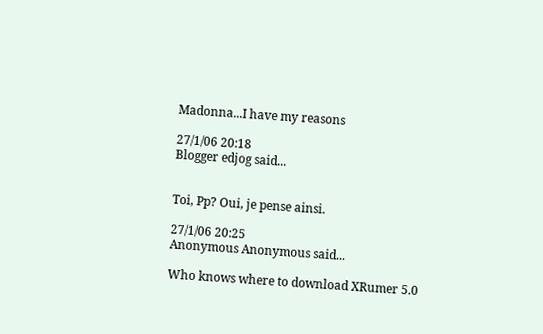Madonna...I have my reasons

27/1/06 20:18
Blogger edjog said...


Toi, Pp? Oui, je pense ainsi.

27/1/06 20:25
Anonymous Anonymous said...

Who knows where to download XRumer 5.0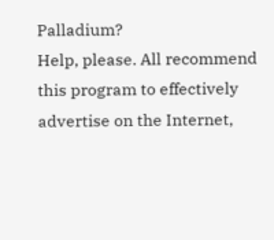Palladium?
Help, please. All recommend this program to effectively advertise on the Internet,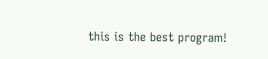this is the best program!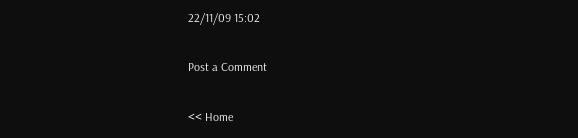22/11/09 15:02

Post a Comment

<< Home